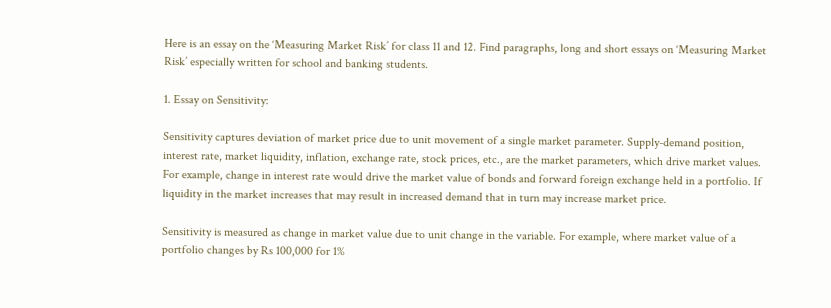Here is an essay on the ‘Measuring Market Risk’ for class 11 and 12. Find paragraphs, long and short essays on ‘Measuring Market Risk’ especially written for school and banking students.

1. Essay on Sensitivity:

Sensitivity captures deviation of market price due to unit movement of a single market parameter. Supply-demand position, interest rate, market liquidity, inflation, exchange rate, stock prices, etc., are the market parameters, which drive market values. For example, change in interest rate would drive the market value of bonds and forward foreign exchange held in a portfolio. If liquidity in the market increases that may result in increased demand that in turn may increase market price.

Sensitivity is measured as change in market value due to unit change in the variable. For example, where market value of a portfolio changes by Rs 100,000 for 1%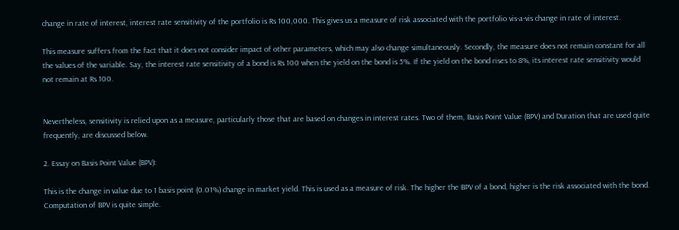change in rate of interest, interest rate sensitivity of the portfolio is Rs 100,000. This gives us a measure of risk associated with the portfolio vis-a-vis change in rate of interest.

This measure suffers from the fact that it does not consider impact of other parameters, which may also change simultaneously. Secondly, the measure does not remain constant for all the values of the variable. Say, the interest rate sensitivity of a bond is Rs 100 when the yield on the bond is 5%. If the yield on the bond rises to 8%, its interest rate sensitivity would not remain at Rs 100.


Nevertheless, sensitivity is relied upon as a measure, particularly those that are based on changes in interest rates. Two of them, Basis Point Value (BPV) and Duration that are used quite frequently, are discussed below.

2. Essay on Basis Point Value (BPV):

This is the change in value due to 1 basis point (0.01%) change in market yield. This is used as a measure of risk. The higher the BPV of a bond, higher is the risk associated with the bond. Computation of BPV is quite simple.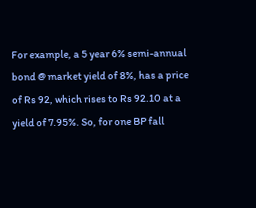For example, a 5 year 6% semi-annual bond @ market yield of 8%, has a price of Rs 92, which rises to Rs 92.10 at a yield of 7.95%. So, for one BP fall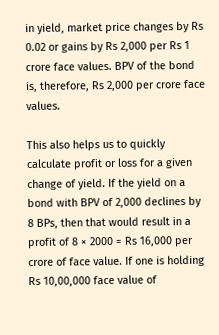in yield, market price changes by Rs 0.02 or gains by Rs 2,000 per Rs 1 crore face values. BPV of the bond is, therefore, Rs 2,000 per crore face values.

This also helps us to quickly calculate profit or loss for a given change of yield. If the yield on a bond with BPV of 2,000 declines by 8 BPs, then that would result in a profit of 8 × 2000 = Rs 16,000 per crore of face value. If one is holding Rs 10,00,000 face value of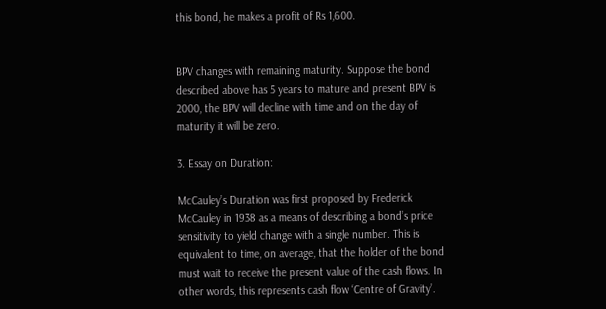this bond, he makes a profit of Rs 1,600.


BPV changes with remaining maturity. Suppose the bond described above has 5 years to mature and present BPV is 2000, the BPV will decline with time and on the day of maturity it will be zero.

3. Essay on Duration:

McCauley’s Duration was first proposed by Frederick McCauley in 1938 as a means of describing a bond’s price sensitivity to yield change with a single number. This is equivalent to time, on average, that the holder of the bond must wait to receive the present value of the cash flows. In other words, this represents cash flow ‘Centre of Gravity’.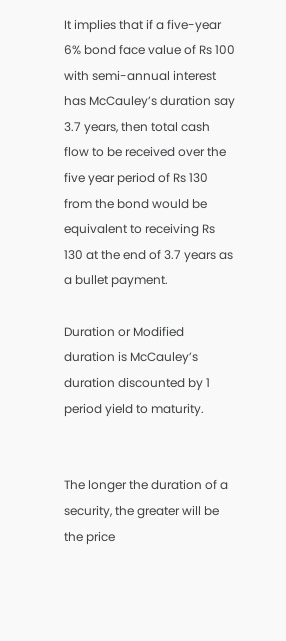It implies that if a five-year 6% bond face value of Rs 100 with semi-annual interest has McCauley’s duration say 3.7 years, then total cash flow to be received over the five year period of Rs 130 from the bond would be equivalent to receiving Rs 130 at the end of 3.7 years as a bullet payment.

Duration or Modified duration is McCauley’s duration discounted by 1 period yield to maturity.


The longer the duration of a security, the greater will be the price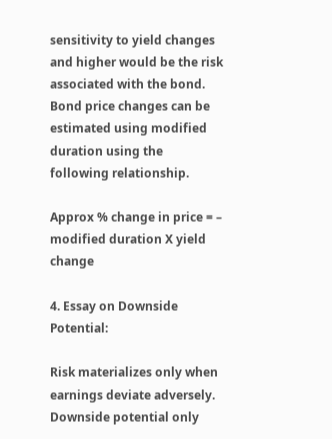sensitivity to yield changes and higher would be the risk associated with the bond. Bond price changes can be estimated using modified duration using the following relationship.

Approx % change in price = – modified duration X yield change

4. Essay on Downside Potential:

Risk materializes only when earnings deviate adversely. Downside potential only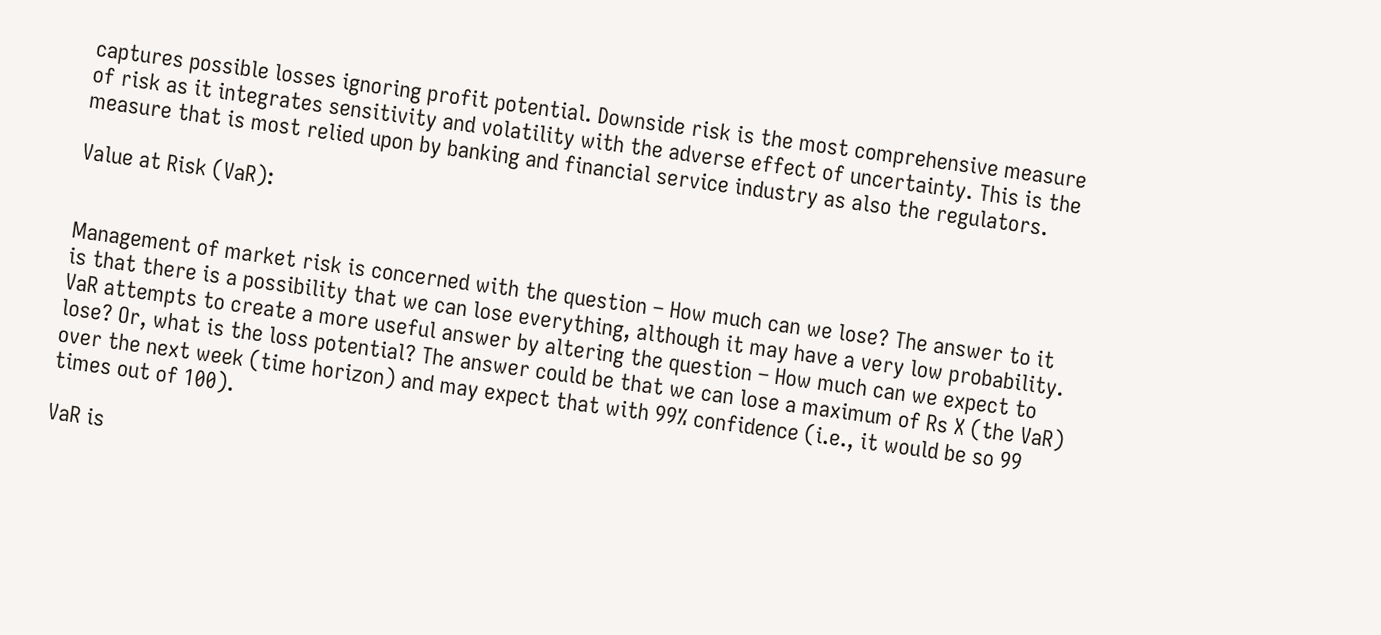captures possible losses ignoring profit potential. Downside risk is the most comprehensive measure of risk as it integrates sensitivity and volatility with the adverse effect of uncertainty. This is the measure that is most relied upon by banking and financial service industry as also the regulators.

Value at Risk (VaR):


Management of market risk is concerned with the question – How much can we lose? The answer to it is that there is a possibility that we can lose everything, although it may have a very low probability. VaR attempts to create a more useful answer by altering the question – How much can we expect to lose? Or, what is the loss potential? The answer could be that we can lose a maximum of Rs X (the VaR) over the next week (time horizon) and may expect that with 99% confidence (i.e., it would be so 99 times out of 100).

VaR is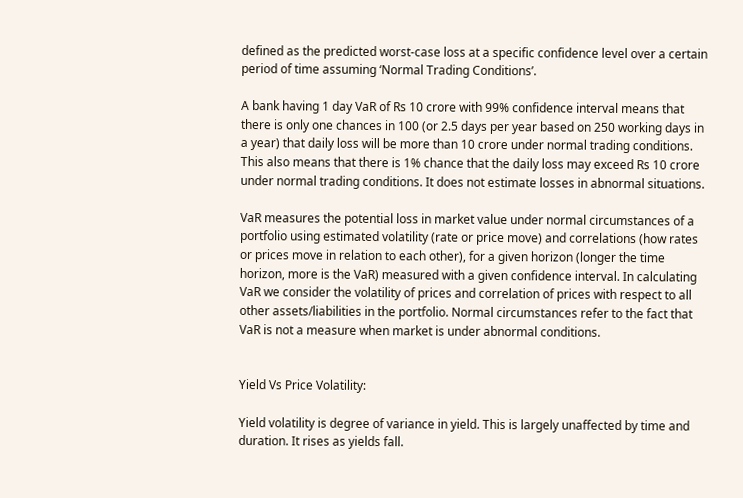defined as the predicted worst-case loss at a specific confidence level over a certain period of time assuming ‘Normal Trading Conditions’.

A bank having 1 day VaR of Rs 10 crore with 99% confidence interval means that there is only one chances in 100 (or 2.5 days per year based on 250 working days in a year) that daily loss will be more than 10 crore under normal trading conditions. This also means that there is 1% chance that the daily loss may exceed Rs 10 crore under normal trading conditions. It does not estimate losses in abnormal situations.

VaR measures the potential loss in market value under normal circumstances of a portfolio using estimated volatility (rate or price move) and correlations (how rates or prices move in relation to each other), for a given horizon (longer the time horizon, more is the VaR) measured with a given confidence interval. In calculating VaR we consider the volatility of prices and correlation of prices with respect to all other assets/liabilities in the portfolio. Normal circumstances refer to the fact that VaR is not a measure when market is under abnormal conditions.


Yield Vs Price Volatility:

Yield volatility is degree of variance in yield. This is largely unaffected by time and duration. It rises as yields fall.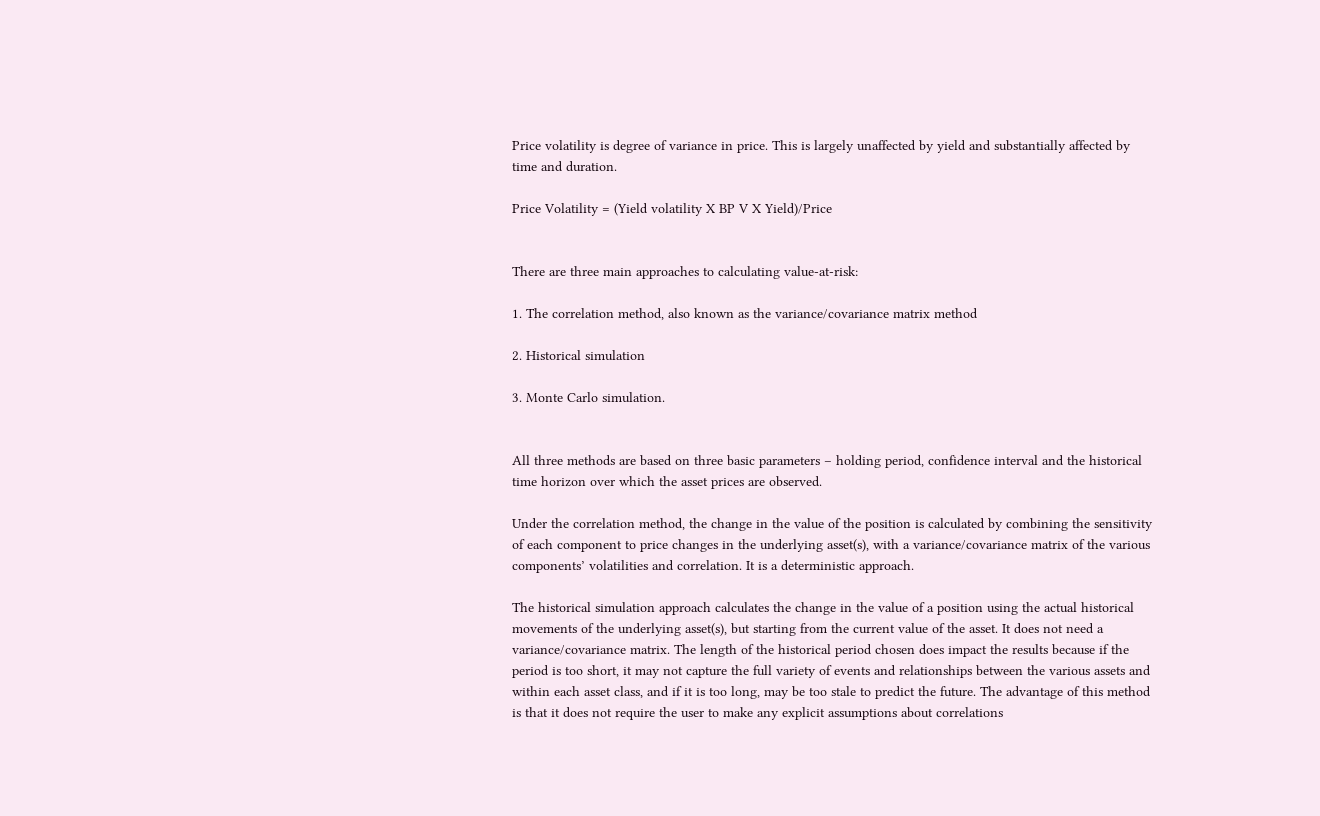Price volatility is degree of variance in price. This is largely unaffected by yield and substantially affected by time and duration.

Price Volatility = (Yield volatility X BP V X Yield)/Price


There are three main approaches to calculating value-at-risk:

1. The correlation method, also known as the variance/covariance matrix method

2. Historical simulation

3. Monte Carlo simulation.


All three methods are based on three basic parameters – holding period, confidence interval and the historical time horizon over which the asset prices are observed.

Under the correlation method, the change in the value of the position is calculated by combining the sensitivity of each component to price changes in the underlying asset(s), with a variance/covariance matrix of the various components’ volatilities and correlation. It is a deterministic approach.

The historical simulation approach calculates the change in the value of a position using the actual historical movements of the underlying asset(s), but starting from the current value of the asset. It does not need a variance/covariance matrix. The length of the historical period chosen does impact the results because if the period is too short, it may not capture the full variety of events and relationships between the various assets and within each asset class, and if it is too long, may be too stale to predict the future. The advantage of this method is that it does not require the user to make any explicit assumptions about correlations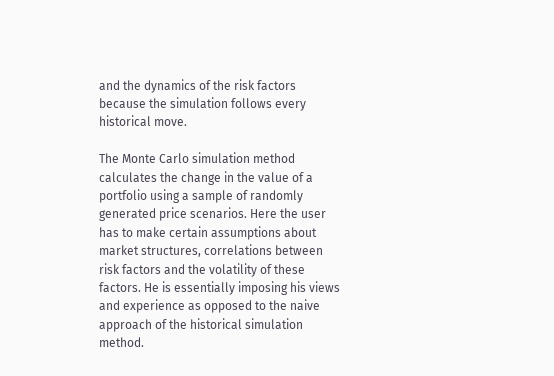and the dynamics of the risk factors because the simulation follows every historical move.

The Monte Carlo simulation method calculates the change in the value of a portfolio using a sample of randomly generated price scenarios. Here the user has to make certain assumptions about market structures, correlations between risk factors and the volatility of these factors. He is essentially imposing his views and experience as opposed to the naive approach of the historical simulation method.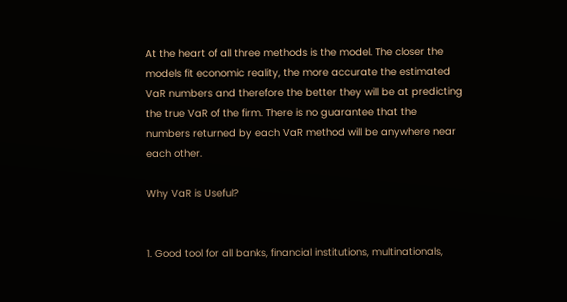At the heart of all three methods is the model. The closer the models fit economic reality, the more accurate the estimated VaR numbers and therefore the better they will be at predicting the true VaR of the firm. There is no guarantee that the numbers returned by each VaR method will be anywhere near each other.

Why VaR is Useful?


1. Good tool for all banks, financial institutions, multinationals,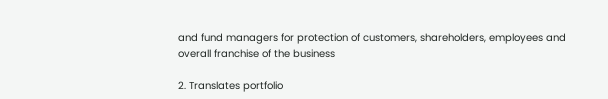and fund managers for protection of customers, shareholders, employees and overall franchise of the business

2. Translates portfolio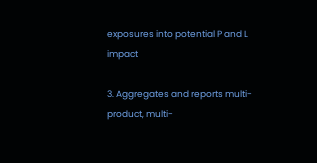exposures into potential P and L impact

3. Aggregates and reports multi-product, multi-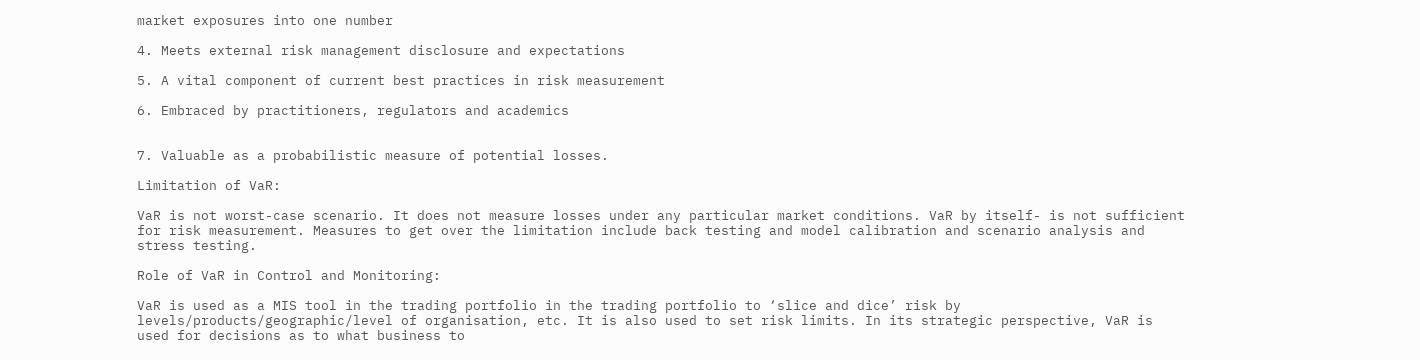market exposures into one number

4. Meets external risk management disclosure and expectations

5. A vital component of current best practices in risk measurement

6. Embraced by practitioners, regulators and academics


7. Valuable as a probabilistic measure of potential losses.

Limitation of VaR:

VaR is not worst-case scenario. It does not measure losses under any particular market conditions. VaR by itself- is not sufficient for risk measurement. Measures to get over the limitation include back testing and model calibration and scenario analysis and stress testing.

Role of VaR in Control and Monitoring:

VaR is used as a MIS tool in the trading portfolio in the trading portfolio to ‘slice and dice’ risk by levels/products/geographic/level of organisation, etc. It is also used to set risk limits. In its strategic perspective, VaR is used for decisions as to what business to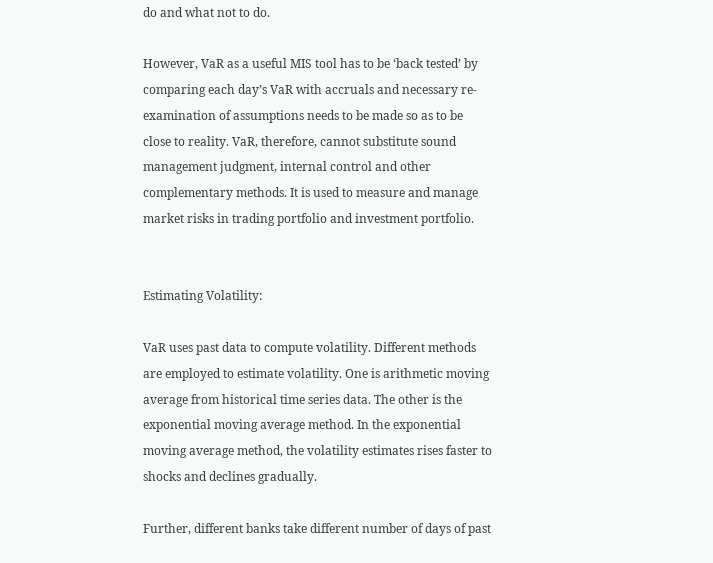do and what not to do.

However, VaR as a useful MIS tool has to be ‘back tested’ by comparing each day’s VaR with accruals and necessary re-examination of assumptions needs to be made so as to be close to reality. VaR, therefore, cannot substitute sound management judgment, internal control and other complementary methods. It is used to measure and manage market risks in trading portfolio and investment portfolio.


Estimating Volatility:

VaR uses past data to compute volatility. Different methods are employed to estimate volatility. One is arithmetic moving average from historical time series data. The other is the exponential moving average method. In the exponential moving average method, the volatility estimates rises faster to shocks and declines gradually.

Further, different banks take different number of days of past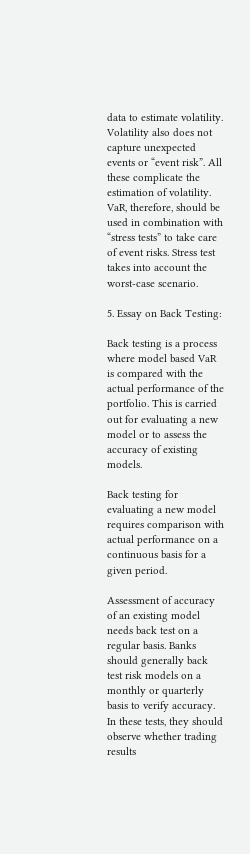data to estimate volatility. Volatility also does not capture unexpected events or “event risk”. All these complicate the estimation of volatility. VaR, therefore, should be used in combination with “stress tests” to take care of event risks. Stress test takes into account the worst-case scenario.

5. Essay on Back Testing:

Back testing is a process where model based VaR is compared with the actual performance of the portfolio. This is carried out for evaluating a new model or to assess the accuracy of existing models.

Back testing for evaluating a new model requires comparison with actual performance on a continuous basis for a given period.

Assessment of accuracy of an existing model needs back test on a regular basis. Banks should generally back test risk models on a monthly or quarterly basis to verify accuracy. In these tests, they should observe whether trading results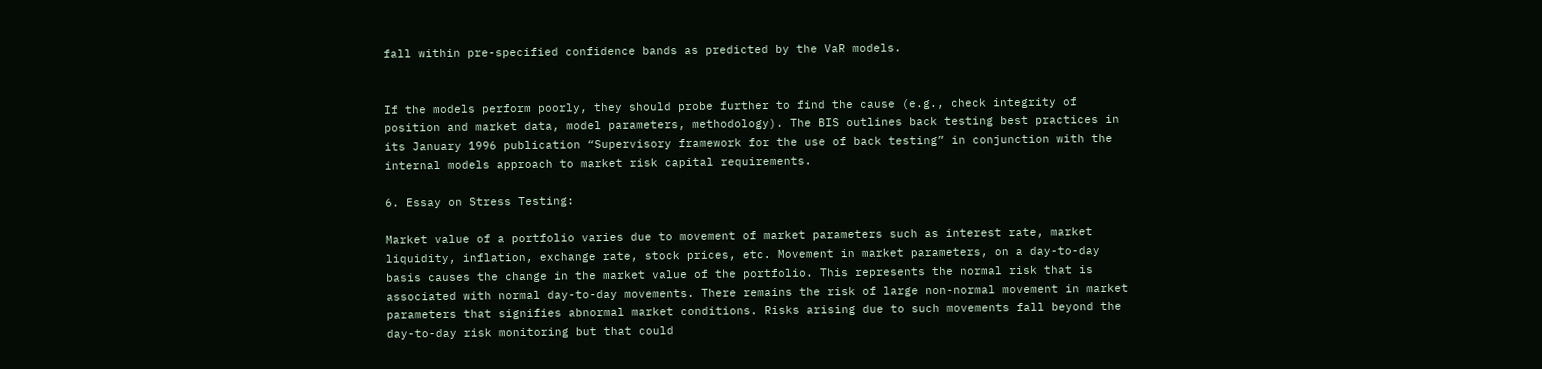fall within pre-specified confidence bands as predicted by the VaR models.


If the models perform poorly, they should probe further to find the cause (e.g., check integrity of position and market data, model parameters, methodology). The BIS outlines back testing best practices in its January 1996 publication “Supervisory framework for the use of back testing” in conjunction with the internal models approach to market risk capital requirements.

6. Essay on Stress Testing:

Market value of a portfolio varies due to movement of market parameters such as interest rate, market liquidity, inflation, exchange rate, stock prices, etc. Movement in market parameters, on a day-to-day basis causes the change in the market value of the portfolio. This represents the normal risk that is associated with normal day-to-day movements. There remains the risk of large non-normal movement in market parameters that signifies abnormal market conditions. Risks arising due to such movements fall beyond the day-to-day risk monitoring but that could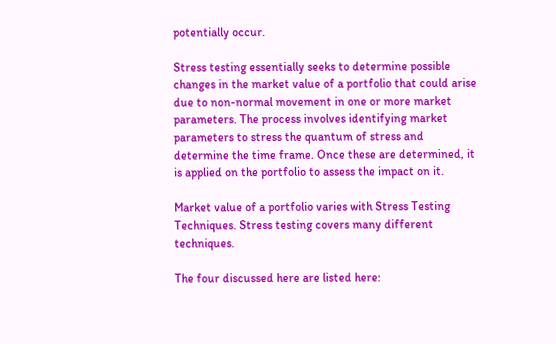potentially occur.

Stress testing essentially seeks to determine possible changes in the market value of a portfolio that could arise due to non-normal movement in one or more market parameters. The process involves identifying market parameters to stress the quantum of stress and determine the time frame. Once these are determined, it is applied on the portfolio to assess the impact on it.

Market value of a portfolio varies with Stress Testing Techniques. Stress testing covers many different techniques.

The four discussed here are listed here: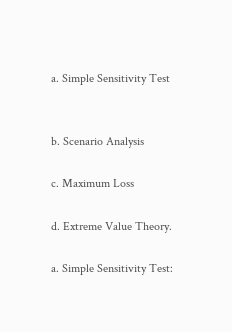a. Simple Sensitivity Test


b. Scenario Analysis

c. Maximum Loss

d. Extreme Value Theory.

a. Simple Sensitivity Test: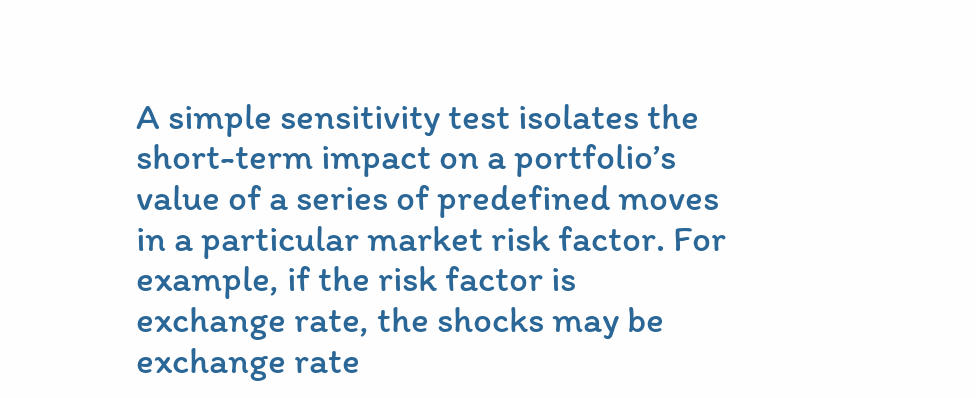A simple sensitivity test isolates the short-term impact on a portfolio’s value of a series of predefined moves in a particular market risk factor. For example, if the risk factor is exchange rate, the shocks may be exchange rate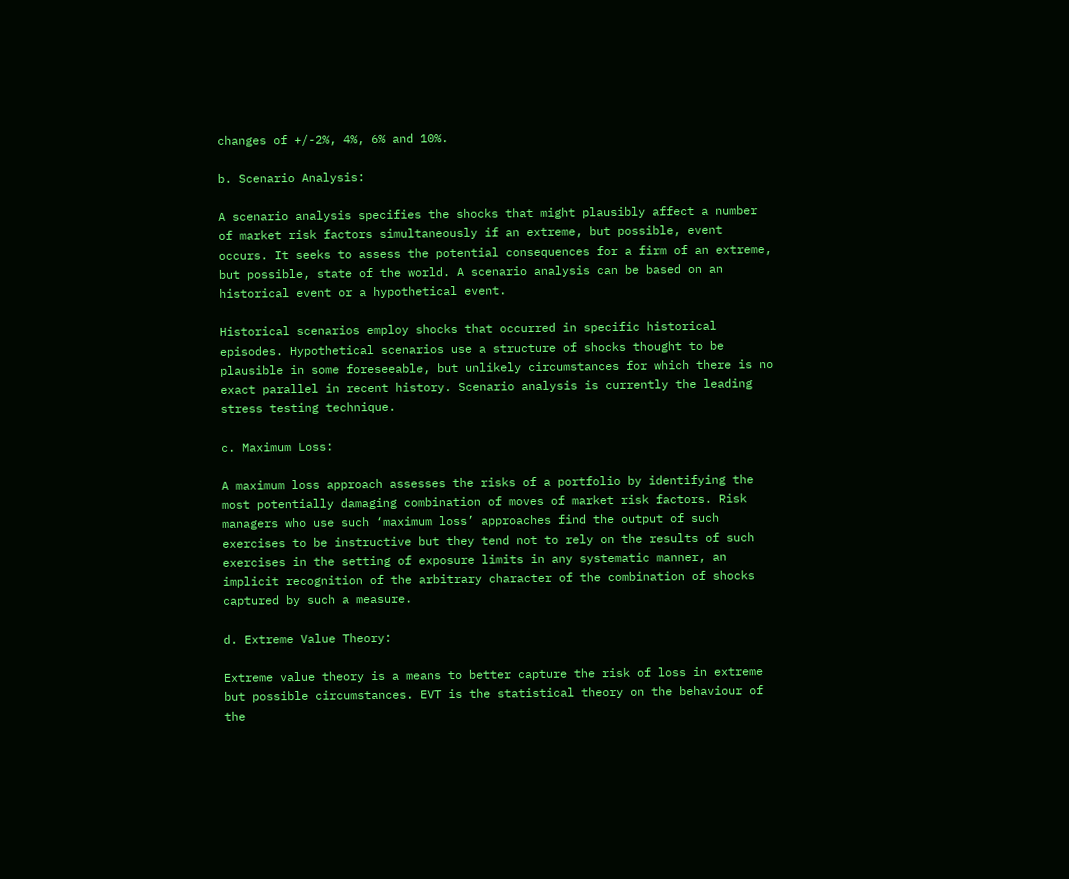changes of +/-2%, 4%, 6% and 10%.

b. Scenario Analysis:

A scenario analysis specifies the shocks that might plausibly affect a number of market risk factors simultaneously if an extreme, but possible, event occurs. It seeks to assess the potential consequences for a firm of an extreme, but possible, state of the world. A scenario analysis can be based on an historical event or a hypothetical event.

Historical scenarios employ shocks that occurred in specific historical episodes. Hypothetical scenarios use a structure of shocks thought to be plausible in some foreseeable, but unlikely circumstances for which there is no exact parallel in recent history. Scenario analysis is currently the leading stress testing technique.

c. Maximum Loss:

A maximum loss approach assesses the risks of a portfolio by identifying the most potentially damaging combination of moves of market risk factors. Risk managers who use such ‘maximum loss’ approaches find the output of such exercises to be instructive but they tend not to rely on the results of such exercises in the setting of exposure limits in any systematic manner, an implicit recognition of the arbitrary character of the combination of shocks captured by such a measure.

d. Extreme Value Theory:

Extreme value theory is a means to better capture the risk of loss in extreme but possible circumstances. EVT is the statistical theory on the behaviour of the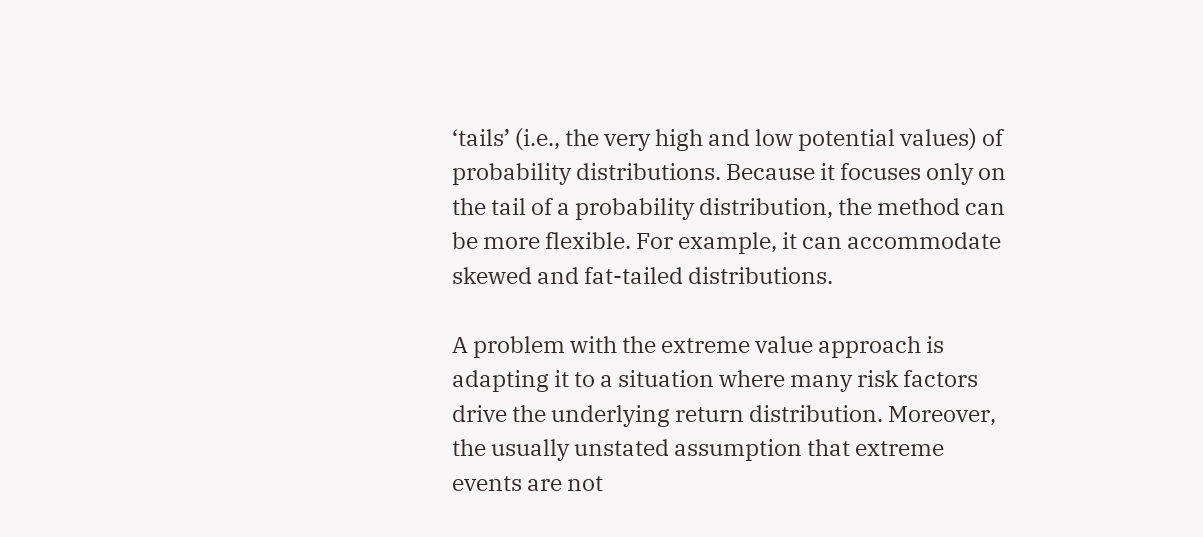‘tails’ (i.e., the very high and low potential values) of probability distributions. Because it focuses only on the tail of a probability distribution, the method can be more flexible. For example, it can accommodate skewed and fat-tailed distributions.

A problem with the extreme value approach is adapting it to a situation where many risk factors drive the underlying return distribution. Moreover, the usually unstated assumption that extreme events are not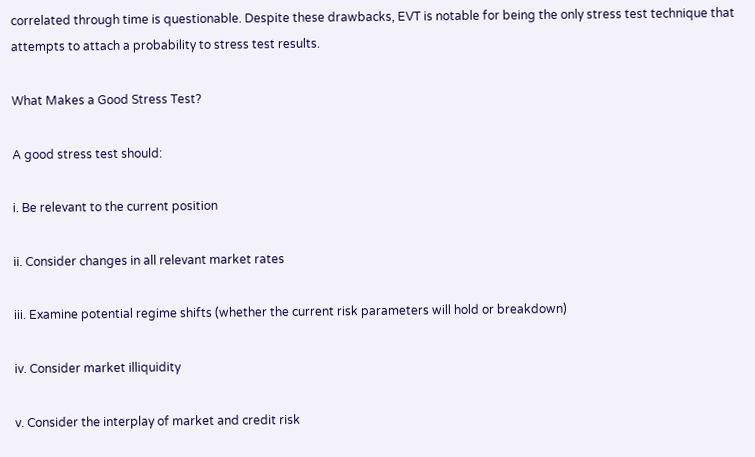correlated through time is questionable. Despite these drawbacks, EVT is notable for being the only stress test technique that attempts to attach a probability to stress test results.

What Makes a Good Stress Test?

A good stress test should:

i. Be relevant to the current position

ii. Consider changes in all relevant market rates

iii. Examine potential regime shifts (whether the current risk parameters will hold or breakdown)

iv. Consider market illiquidity

v. Consider the interplay of market and credit risk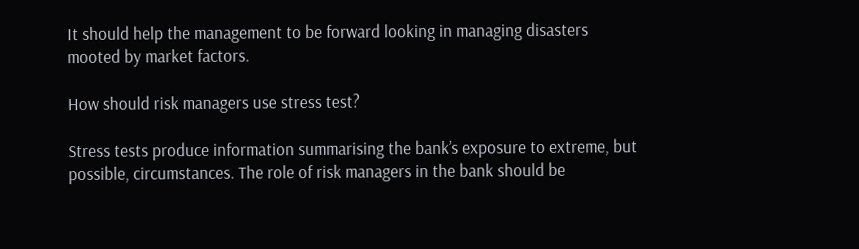It should help the management to be forward looking in managing disasters mooted by market factors.

How should risk managers use stress test?

Stress tests produce information summarising the bank’s exposure to extreme, but possible, circumstances. The role of risk managers in the bank should be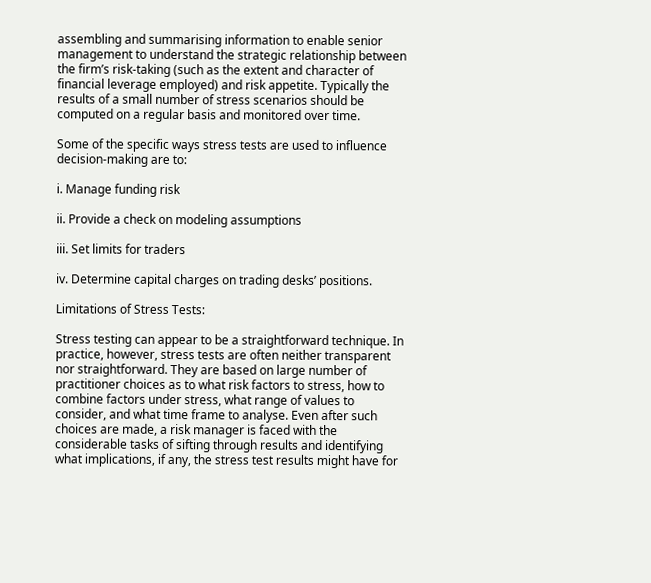assembling and summarising information to enable senior management to understand the strategic relationship between the firm’s risk-taking (such as the extent and character of financial leverage employed) and risk appetite. Typically the results of a small number of stress scenarios should be computed on a regular basis and monitored over time.

Some of the specific ways stress tests are used to influence decision-making are to:

i. Manage funding risk

ii. Provide a check on modeling assumptions

iii. Set limits for traders

iv. Determine capital charges on trading desks’ positions.

Limitations of Stress Tests:

Stress testing can appear to be a straightforward technique. In practice, however, stress tests are often neither transparent nor straightforward. They are based on large number of practitioner choices as to what risk factors to stress, how to combine factors under stress, what range of values to consider, and what time frame to analyse. Even after such choices are made, a risk manager is faced with the considerable tasks of sifting through results and identifying what implications, if any, the stress test results might have for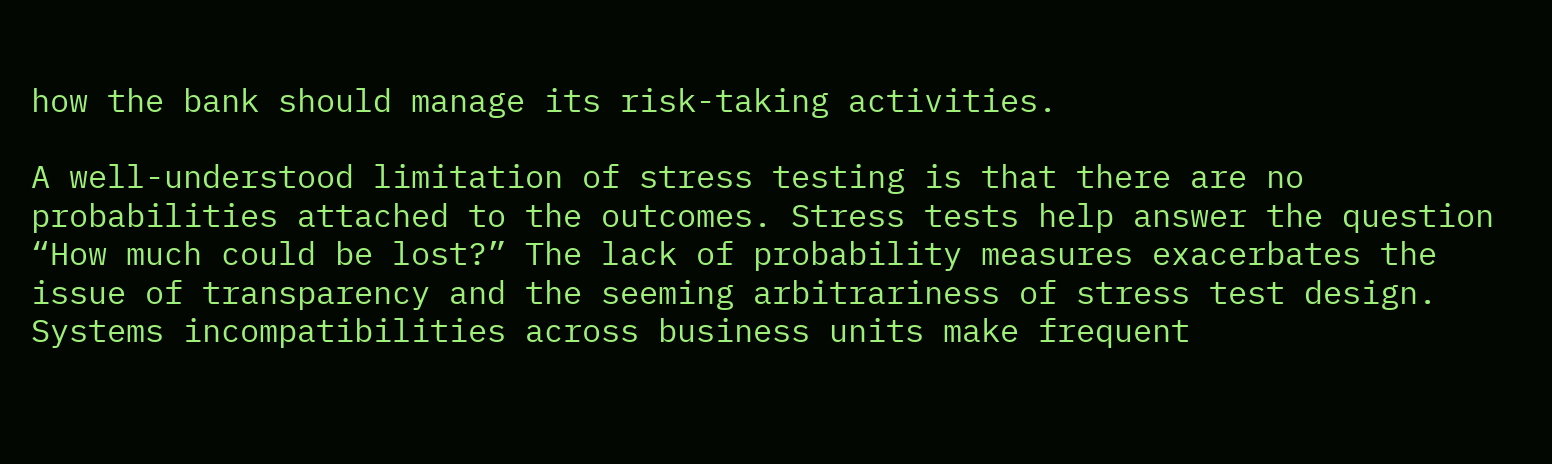how the bank should manage its risk-taking activities.

A well-understood limitation of stress testing is that there are no probabilities attached to the outcomes. Stress tests help answer the question “How much could be lost?” The lack of probability measures exacerbates the issue of transparency and the seeming arbitrariness of stress test design. Systems incompatibilities across business units make frequent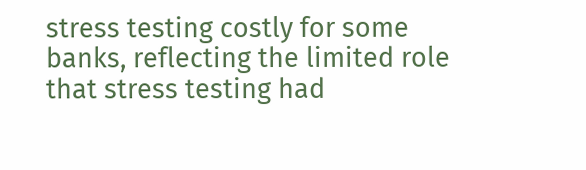stress testing costly for some banks, reflecting the limited role that stress testing had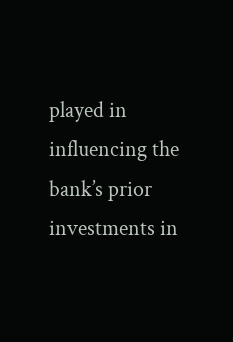played in influencing the bank’s prior investments in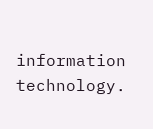information technology.